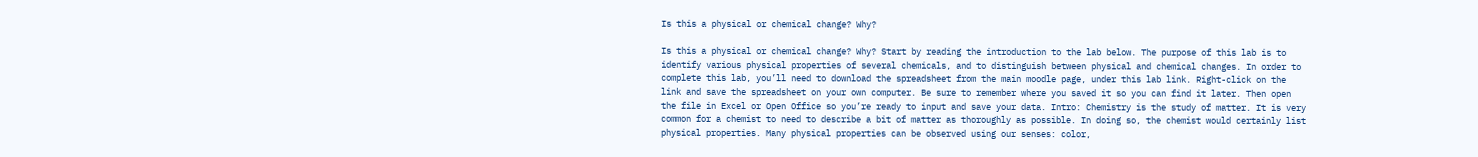Is this a physical or chemical change? Why?

Is this a physical or chemical change? Why? Start by reading the introduction to the lab below. The purpose of this lab is to identify various physical properties of several chemicals, and to distinguish between physical and chemical changes. In order to complete this lab, you’ll need to download the spreadsheet from the main moodle page, under this lab link. Right-click on the link and save the spreadsheet on your own computer. Be sure to remember where you saved it so you can find it later. Then open the file in Excel or Open Office so you’re ready to input and save your data. Intro: Chemistry is the study of matter. It is very common for a chemist to need to describe a bit of matter as thoroughly as possible. In doing so, the chemist would certainly list physical properties. Many physical properties can be observed using our senses: color,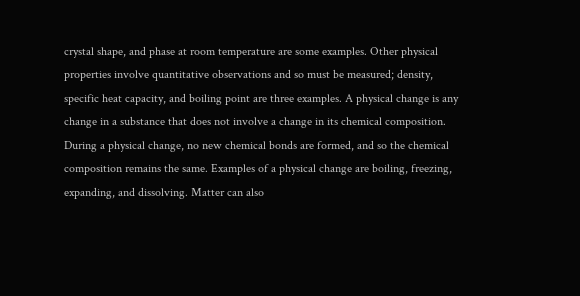crystal shape, and phase at room temperature are some examples. Other physical properties involve quantitative observations and so must be measured; density, specific heat capacity, and boiling point are three examples. A physical change is any change in a substance that does not involve a change in its chemical composition. During a physical change, no new chemical bonds are formed, and so the chemical composition remains the same. Examples of a physical change are boiling, freezing, expanding, and dissolving. Matter can also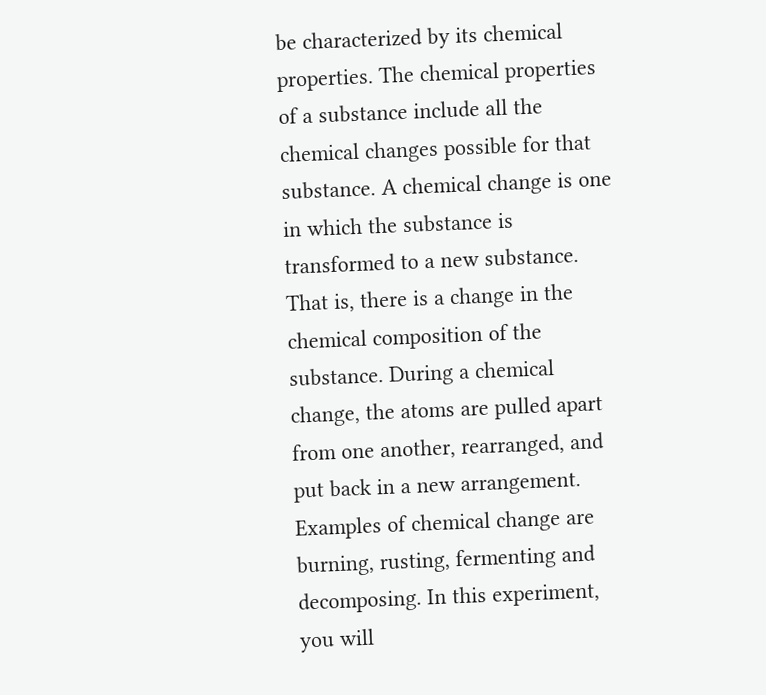be characterized by its chemical properties. The chemical properties of a substance include all the chemical changes possible for that substance. A chemical change is one in which the substance is transformed to a new substance. That is, there is a change in the chemical composition of the substance. During a chemical change, the atoms are pulled apart from one another, rearranged, and put back in a new arrangement. Examples of chemical change are burning, rusting, fermenting and decomposing. In this experiment, you will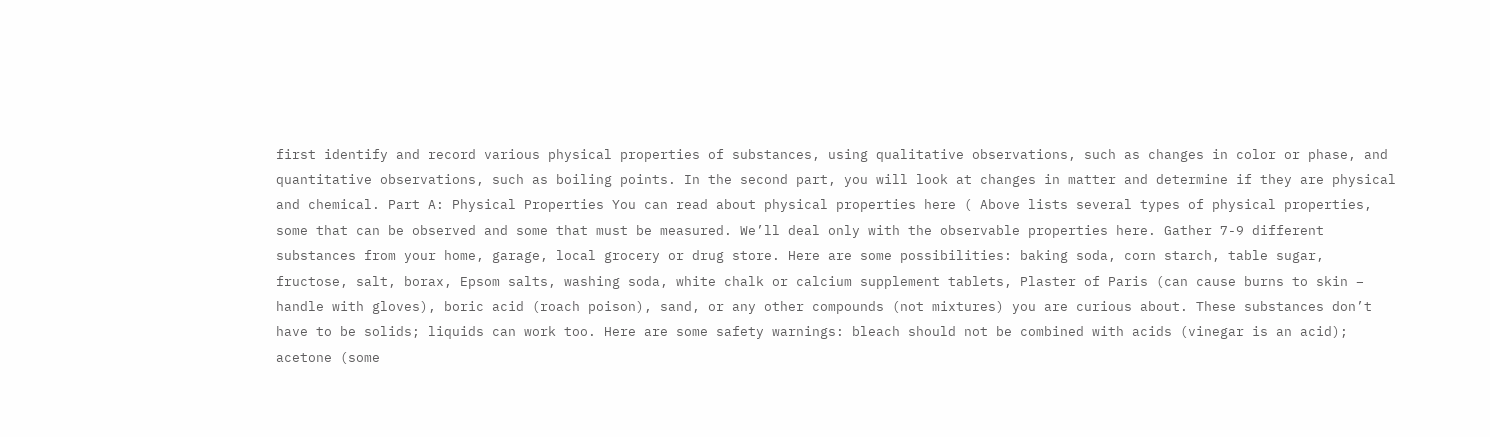first identify and record various physical properties of substances, using qualitative observations, such as changes in color or phase, and quantitative observations, such as boiling points. In the second part, you will look at changes in matter and determine if they are physical and chemical. Part A: Physical Properties You can read about physical properties here ( Above lists several types of physical properties, some that can be observed and some that must be measured. We’ll deal only with the observable properties here. Gather 7-9 different substances from your home, garage, local grocery or drug store. Here are some possibilities: baking soda, corn starch, table sugar, fructose, salt, borax, Epsom salts, washing soda, white chalk or calcium supplement tablets, Plaster of Paris (can cause burns to skin – handle with gloves), boric acid (roach poison), sand, or any other compounds (not mixtures) you are curious about. These substances don’t have to be solids; liquids can work too. Here are some safety warnings: bleach should not be combined with acids (vinegar is an acid); acetone (some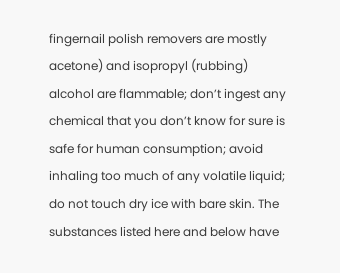fingernail polish removers are mostly acetone) and isopropyl (rubbing) alcohol are flammable; don’t ingest any chemical that you don’t know for sure is safe for human consumption; avoid inhaling too much of any volatile liquid; do not touch dry ice with bare skin. The substances listed here and below have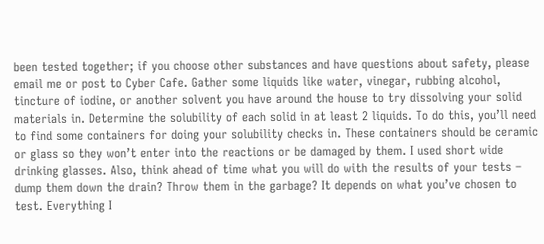been tested together; if you choose other substances and have questions about safety, please email me or post to Cyber Cafe. Gather some liquids like water, vinegar, rubbing alcohol, tincture of iodine, or another solvent you have around the house to try dissolving your solid materials in. Determine the solubility of each solid in at least 2 liquids. To do this, you’ll need to find some containers for doing your solubility checks in. These containers should be ceramic or glass so they won’t enter into the reactions or be damaged by them. I used short wide drinking glasses. Also, think ahead of time what you will do with the results of your tests – dump them down the drain? Throw them in the garbage? It depends on what you’ve chosen to test. Everything I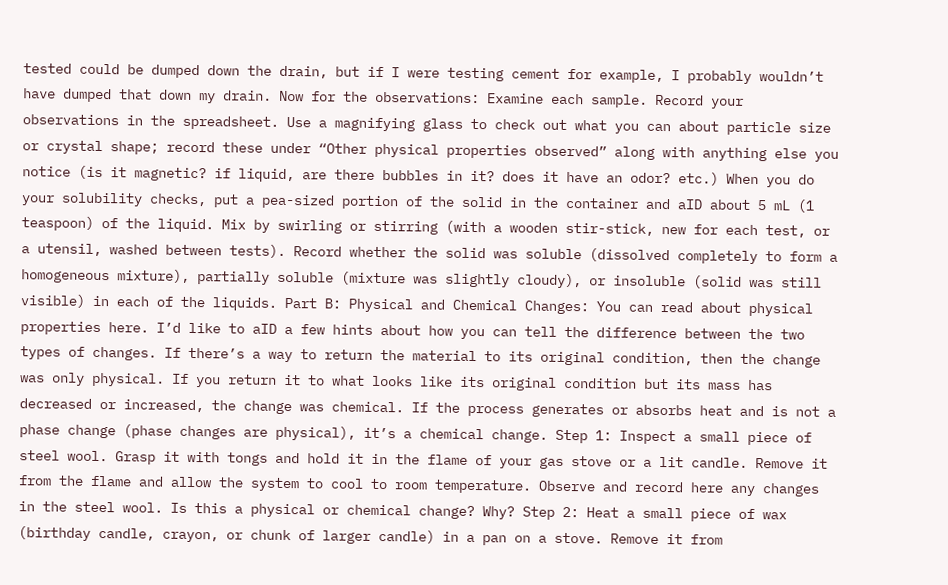tested could be dumped down the drain, but if I were testing cement for example, I probably wouldn’t have dumped that down my drain. Now for the observations: Examine each sample. Record your observations in the spreadsheet. Use a magnifying glass to check out what you can about particle size or crystal shape; record these under “Other physical properties observed” along with anything else you notice (is it magnetic? if liquid, are there bubbles in it? does it have an odor? etc.) When you do your solubility checks, put a pea-sized portion of the solid in the container and aID about 5 mL (1 teaspoon) of the liquid. Mix by swirling or stirring (with a wooden stir-stick, new for each test, or a utensil, washed between tests). Record whether the solid was soluble (dissolved completely to form a homogeneous mixture), partially soluble (mixture was slightly cloudy), or insoluble (solid was still visible) in each of the liquids. Part B: Physical and Chemical Changes: You can read about physical properties here. I’d like to aID a few hints about how you can tell the difference between the two types of changes. If there’s a way to return the material to its original condition, then the change was only physical. If you return it to what looks like its original condition but its mass has decreased or increased, the change was chemical. If the process generates or absorbs heat and is not a phase change (phase changes are physical), it’s a chemical change. Step 1: Inspect a small piece of steel wool. Grasp it with tongs and hold it in the flame of your gas stove or a lit candle. Remove it from the flame and allow the system to cool to room temperature. Observe and record here any changes in the steel wool. Is this a physical or chemical change? Why? Step 2: Heat a small piece of wax (birthday candle, crayon, or chunk of larger candle) in a pan on a stove. Remove it from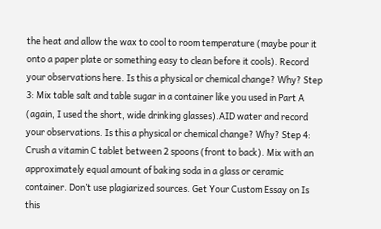the heat and allow the wax to cool to room temperature (maybe pour it onto a paper plate or something easy to clean before it cools). Record your observations here. Is this a physical or chemical change? Why? Step 3: Mix table salt and table sugar in a container like you used in Part A (again, I used the short, wide drinking glasses).AID water and record your observations. Is this a physical or chemical change? Why? Step 4: Crush a vitamin C tablet between 2 spoons (front to back). Mix with an approximately equal amount of baking soda in a glass or ceramic container. Don’t use plagiarized sources. Get Your Custom Essay on Is this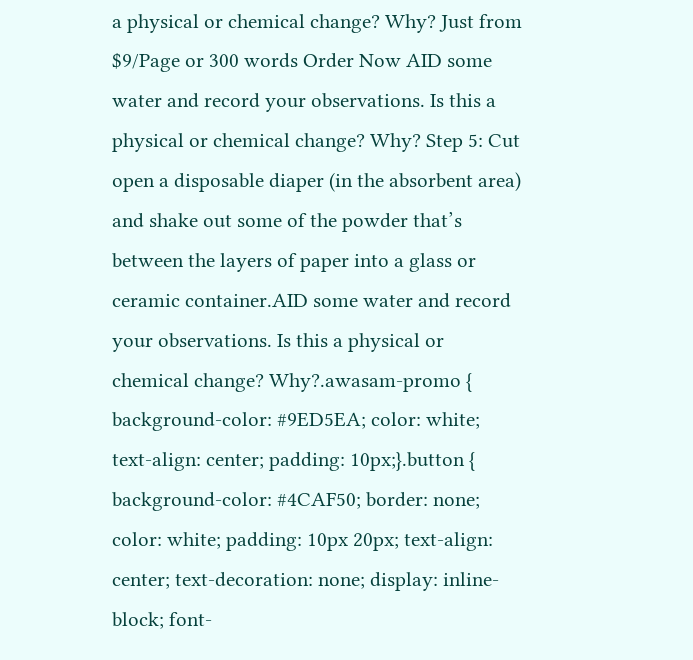a physical or chemical change? Why? Just from $9/Page or 300 words Order Now AID some water and record your observations. Is this a physical or chemical change? Why? Step 5: Cut open a disposable diaper (in the absorbent area) and shake out some of the powder that’s between the layers of paper into a glass or ceramic container.AID some water and record your observations. Is this a physical or chemical change? Why?.awasam-promo { background-color: #9ED5EA; color: white; text-align: center; padding: 10px;}.button { background-color: #4CAF50; border: none; color: white; padding: 10px 20px; text-align: center; text-decoration: none; display: inline-block; font-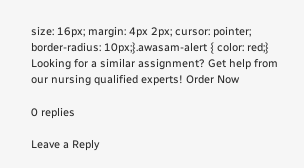size: 16px; margin: 4px 2px; cursor: pointer; border-radius: 10px;}.awasam-alert { color: red;} Looking for a similar assignment? Get help from our nursing qualified experts! Order Now

0 replies

Leave a Reply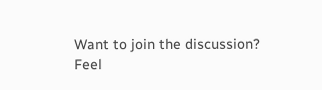Want to join the discussion?
Feel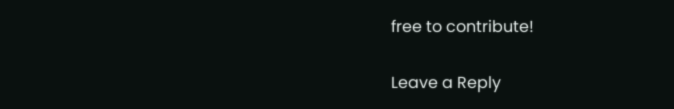free to contribute!

Leave a Reply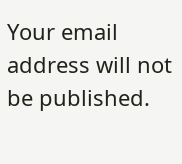Your email address will not be published.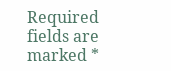Required fields are marked *